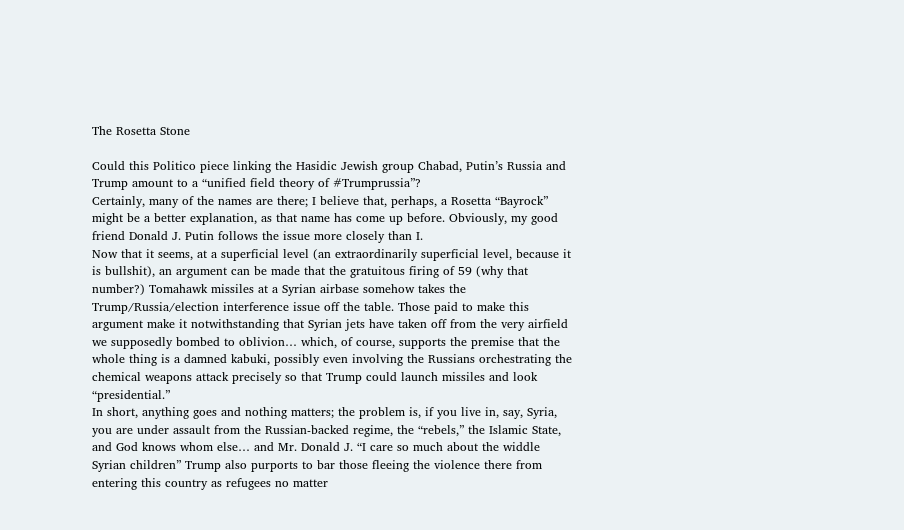The Rosetta Stone

Could this Politico piece linking the Hasidic Jewish group Chabad, Putin’s Russia and Trump amount to a “unified field theory of #Trumprussia”?
Certainly, many of the names are there; I believe that, perhaps, a Rosetta “Bayrock” might be a better explanation, as that name has come up before. Obviously, my good friend Donald J. Putin follows the issue more closely than I.
Now that it seems, at a superficial level (an extraordinarily superficial level, because it is bullshit), an argument can be made that the gratuitous firing of 59 (why that number?) Tomahawk missiles at a Syrian airbase somehow takes the Trump/Russia/election interference issue off the table. Those paid to make this argument make it notwithstanding that Syrian jets have taken off from the very airfield we supposedly bombed to oblivion… which, of course, supports the premise that the whole thing is a damned kabuki, possibly even involving the Russians orchestrating the chemical weapons attack precisely so that Trump could launch missiles and look “presidential.”
In short, anything goes and nothing matters; the problem is, if you live in, say, Syria, you are under assault from the Russian-backed regime, the “rebels,” the Islamic State, and God knows whom else… and Mr. Donald J. “I care so much about the widdle Syrian children” Trump also purports to bar those fleeing the violence there from entering this country as refugees no matter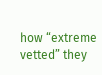how “extreme vetted” they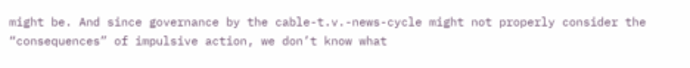might be. And since governance by the cable-t.v.-news-cycle might not properly consider the “consequences” of impulsive action, we don’t know what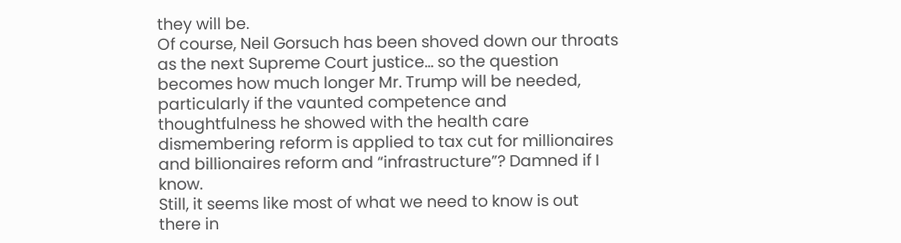they will be.
Of course, Neil Gorsuch has been shoved down our throats as the next Supreme Court justice… so the question becomes how much longer Mr. Trump will be needed, particularly if the vaunted competence and thoughtfulness he showed with the health care dismembering reform is applied to tax cut for millionaires and billionaires reform and “infrastructure”? Damned if I know.
Still, it seems like most of what we need to know is out there in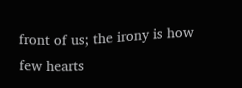front of us; the irony is how few hearts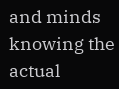and minds knowing the actual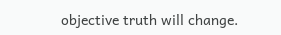objective truth will change.